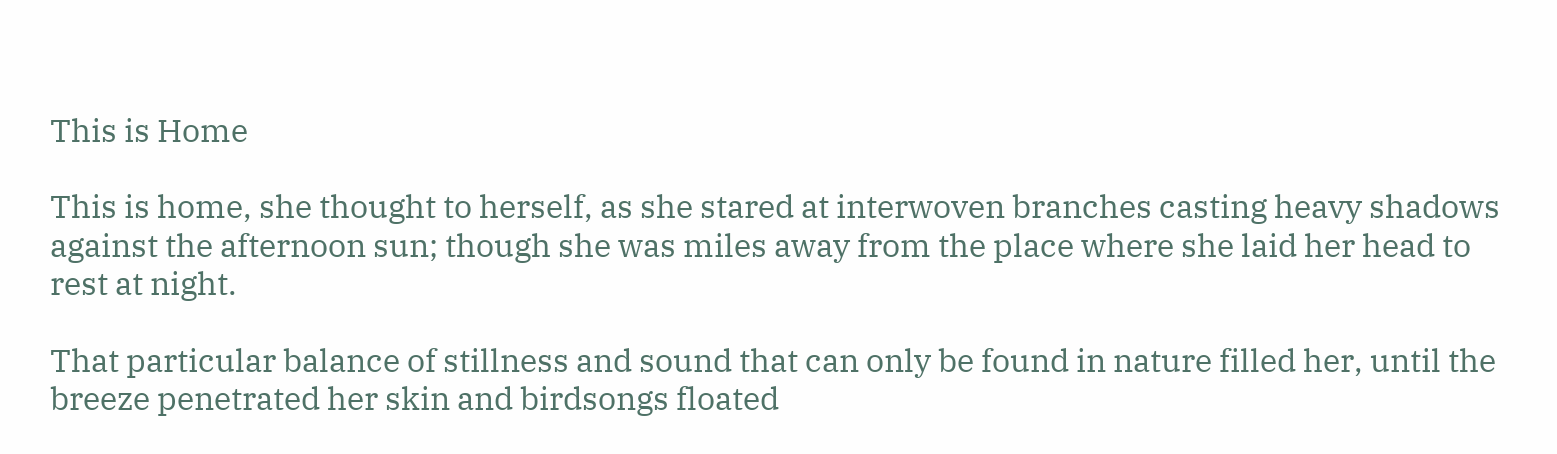This is Home

This is home, she thought to herself, as she stared at interwoven branches casting heavy shadows against the afternoon sun; though she was miles away from the place where she laid her head to rest at night.

That particular balance of stillness and sound that can only be found in nature filled her, until the breeze penetrated her skin and birdsongs floated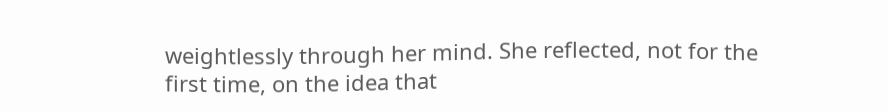weightlessly through her mind. She reflected, not for the first time, on the idea that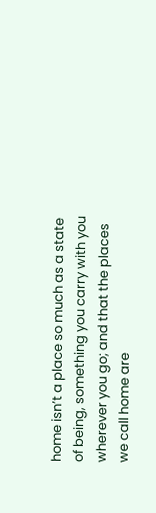home isn’t a place so much as a state of being, something you carry with you wherever you go; and that the places we call home are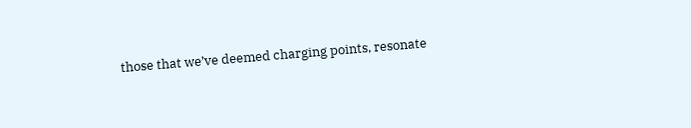those that we’ve deemed charging points, resonate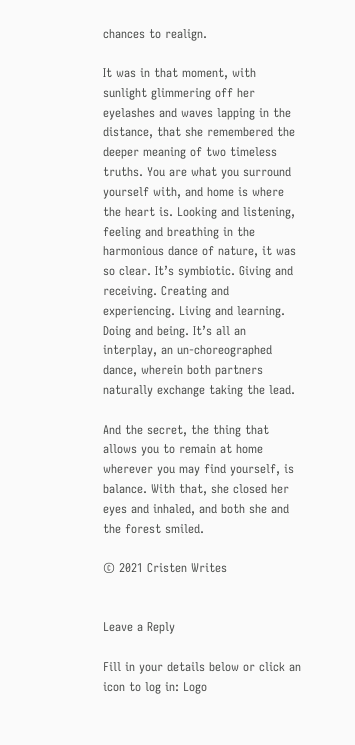chances to realign.

It was in that moment, with sunlight glimmering off her eyelashes and waves lapping in the distance, that she remembered the deeper meaning of two timeless truths. You are what you surround yourself with, and home is where the heart is. Looking and listening, feeling and breathing in the harmonious dance of nature, it was so clear. It’s symbiotic. Giving and receiving. Creating and experiencing. Living and learning. Doing and being. It’s all an interplay, an un-choreographed dance, wherein both partners naturally exchange taking the lead.

And the secret, the thing that allows you to remain at home wherever you may find yourself, is balance. With that, she closed her eyes and inhaled, and both she and the forest smiled.

© 2021 Cristen Writes


Leave a Reply

Fill in your details below or click an icon to log in: Logo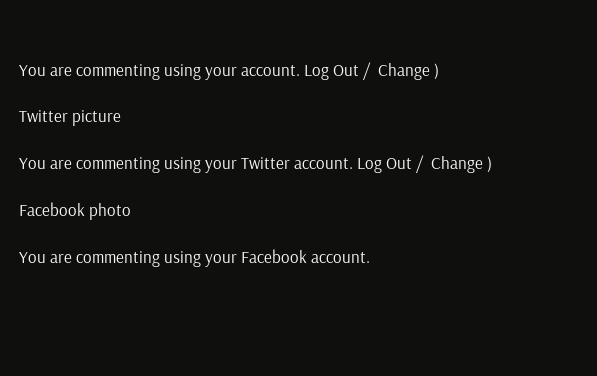You are commenting using your account. Log Out /  Change )

Twitter picture

You are commenting using your Twitter account. Log Out /  Change )

Facebook photo

You are commenting using your Facebook account.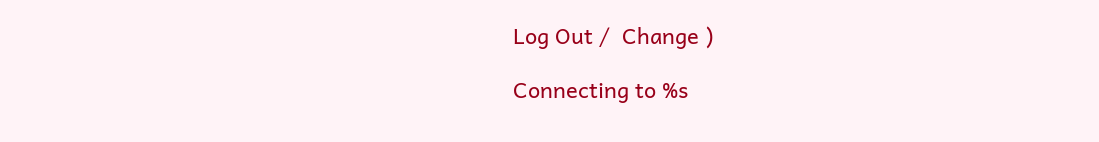Log Out /  Change )

Connecting to %s